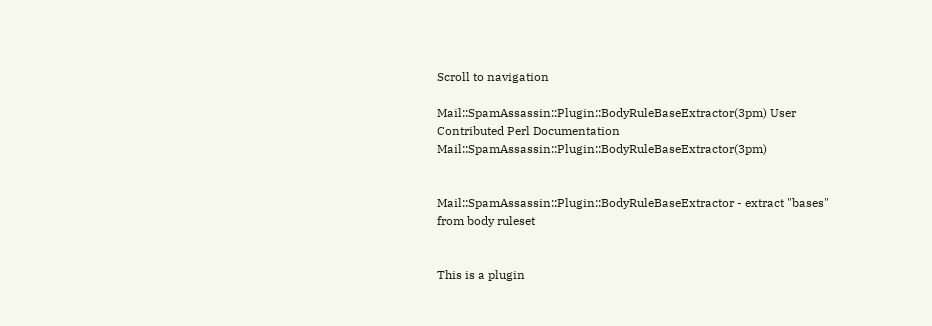Scroll to navigation

Mail::SpamAssassin::Plugin::BodyRuleBaseExtractor(3pm) User Contributed Perl Documentation Mail::SpamAssassin::Plugin::BodyRuleBaseExtractor(3pm)


Mail::SpamAssassin::Plugin::BodyRuleBaseExtractor - extract "bases" from body ruleset


This is a plugin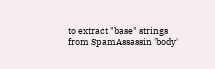to extract "base" strings from SpamAssassin 'body'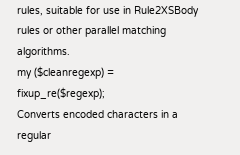rules, suitable for use in Rule2XSBody rules or other parallel matching algorithms.
my ($cleanregexp) = fixup_re($regexp);
Converts encoded characters in a regular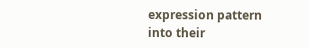expression pattern into their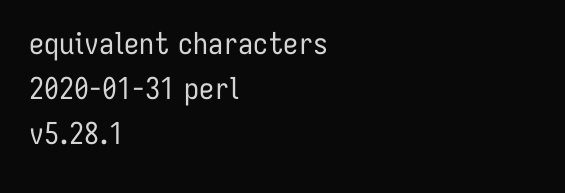equivalent characters
2020-01-31 perl v5.28.1